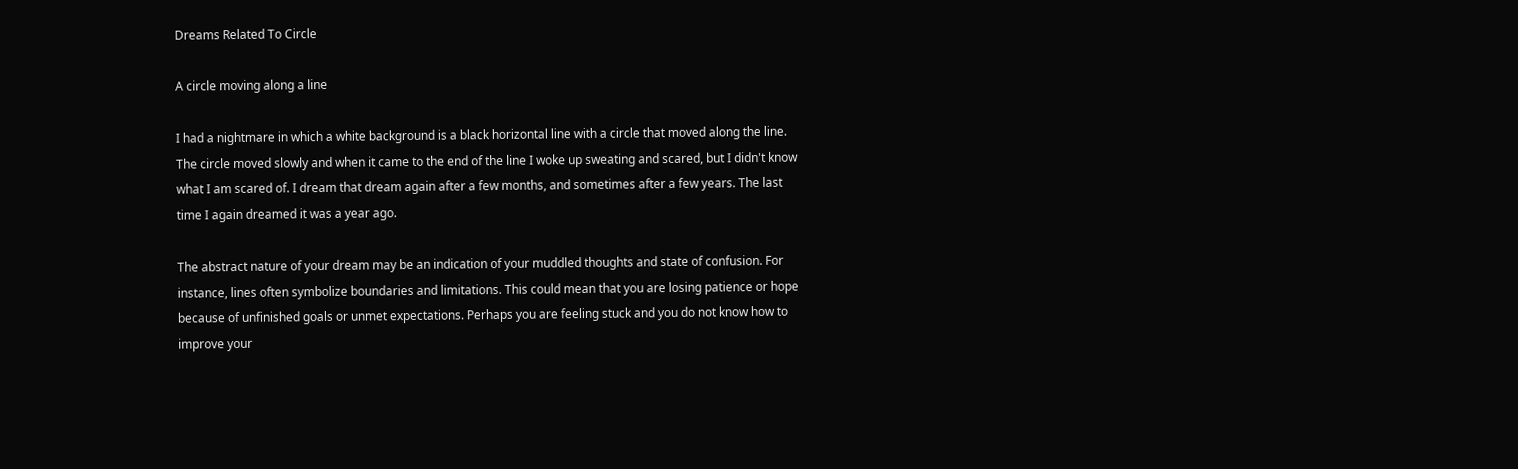Dreams Related To Circle

A circle moving along a line

I had a nightmare in which a white background is a black horizontal line with a circle that moved along the line. The circle moved slowly and when it came to the end of the line I woke up sweating and scared, but I didn't know what I am scared of. I dream that dream again after a few months, and sometimes after a few years. The last time I again dreamed it was a year ago.

The abstract nature of your dream may be an indication of your muddled thoughts and state of confusion. For instance, lines often symbolize boundaries and limitations. This could mean that you are losing patience or hope because of unfinished goals or unmet expectations. Perhaps you are feeling stuck and you do not know how to improve your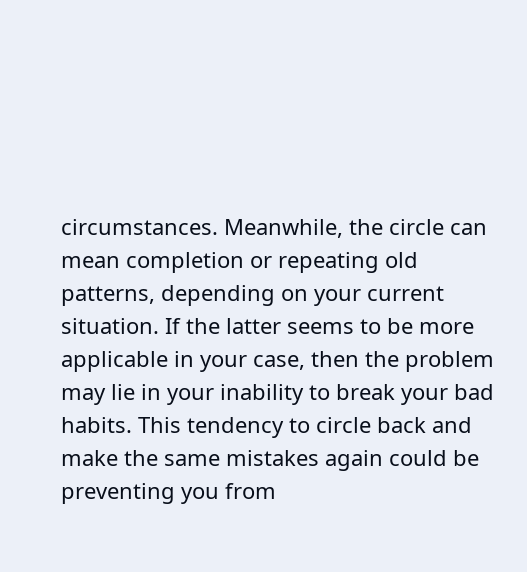circumstances. Meanwhile, the circle can mean completion or repeating old patterns, depending on your current situation. If the latter seems to be more applicable in your case, then the problem may lie in your inability to break your bad habits. This tendency to circle back and make the same mistakes again could be preventing you from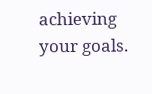achieving your goals.